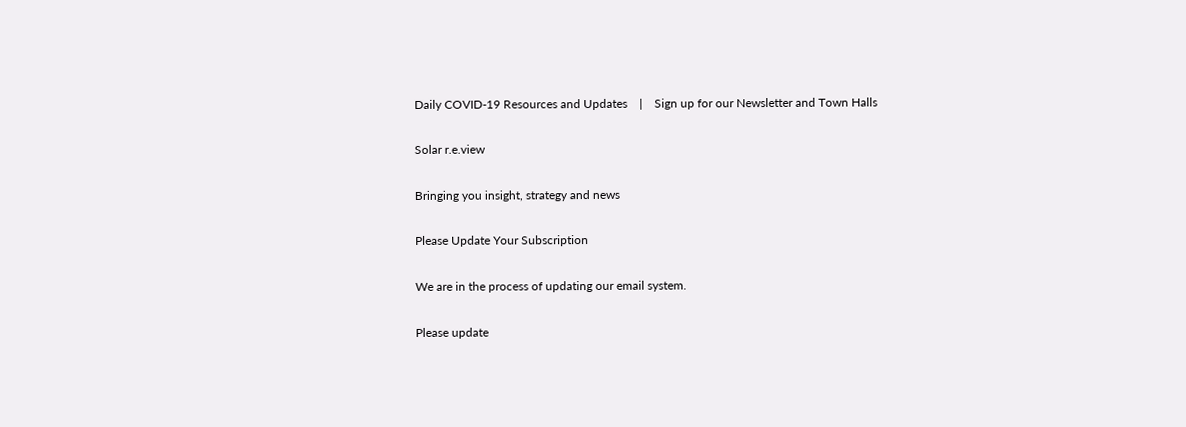Daily COVID-19 Resources and Updates    |    Sign up for our Newsletter and Town Halls

Solar r.e.view

Bringing you insight, strategy and news

Please Update Your Subscription

We are in the process of updating our email system.

Please update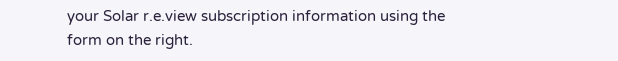your Solar r.e.view subscription information using the form on the right.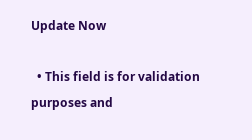Update Now

  • This field is for validation purposes and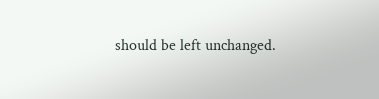should be left unchanged.